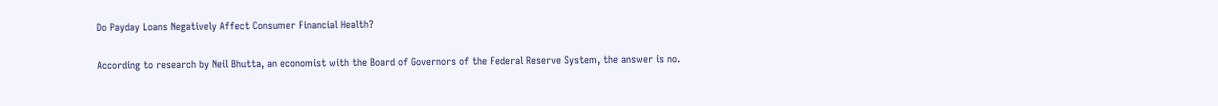Do Payday Loans Negatively Affect Consumer Financial Health?

According to research by Neil Bhutta, an economist with the Board of Governors of the Federal Reserve System, the answer is no.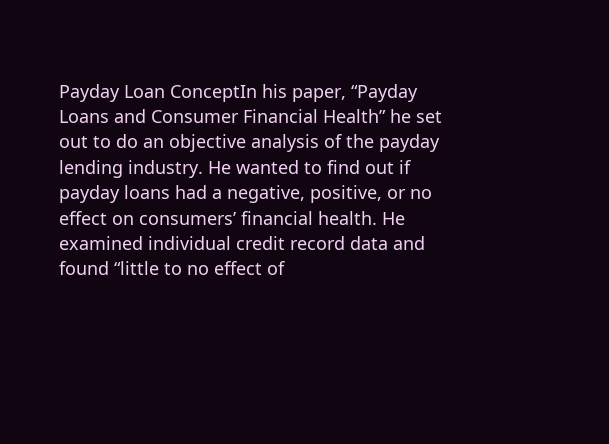Payday Loan ConceptIn his paper, “Payday Loans and Consumer Financial Health” he set out to do an objective analysis of the payday lending industry. He wanted to find out if payday loans had a negative, positive, or no effect on consumers’ financial health. He examined individual credit record data and found “little to no effect of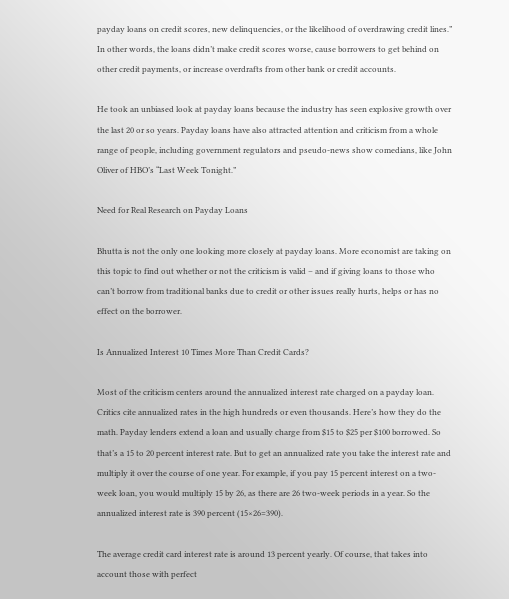payday loans on credit scores, new delinquencies, or the likelihood of overdrawing credit lines.” In other words, the loans didn’t make credit scores worse, cause borrowers to get behind on other credit payments, or increase overdrafts from other bank or credit accounts.

He took an unbiased look at payday loans because the industry has seen explosive growth over the last 20 or so years. Payday loans have also attracted attention and criticism from a whole range of people, including government regulators and pseudo-news show comedians, like John Oliver of HBO’s “Last Week Tonight.”

Need for Real Research on Payday Loans

Bhutta is not the only one looking more closely at payday loans. More economist are taking on this topic to find out whether or not the criticism is valid – and if giving loans to those who can’t borrow from traditional banks due to credit or other issues really hurts, helps or has no effect on the borrower.

Is Annualized Interest 10 Times More Than Credit Cards?

Most of the criticism centers around the annualized interest rate charged on a payday loan. Critics cite annualized rates in the high hundreds or even thousands. Here’s how they do the math. Payday lenders extend a loan and usually charge from $15 to $25 per $100 borrowed. So that’s a 15 to 20 percent interest rate. But to get an annualized rate you take the interest rate and multiply it over the course of one year. For example, if you pay 15 percent interest on a two-week loan, you would multiply 15 by 26, as there are 26 two-week periods in a year. So the annualized interest rate is 390 percent (15×26=390).

The average credit card interest rate is around 13 percent yearly. Of course, that takes into account those with perfect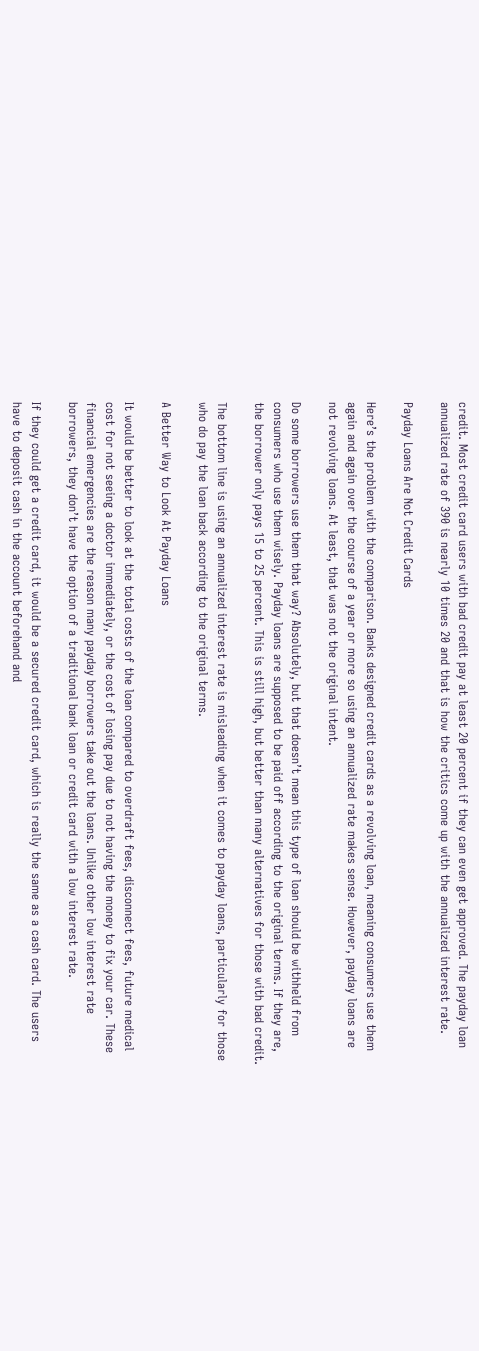credit. Most credit card users with bad credit pay at least 20 percent if they can even get approved. The payday loan annualized rate of 390 is nearly 10 times 20 and that is how the critics come up with the annualized interest rate.

Payday Loans Are Not Credit Cards

Here’s the problem with the comparison. Banks designed credit cards as a revolving loan, meaning consumers use them again and again over the course of a year or more so using an annualized rate makes sense. However, payday loans are not revolving loans. At least, that was not the original intent.

Do some borrowers use them that way? Absolutely, but that doesn’t mean this type of loan should be withheld from consumers who use them wisely. Payday loans are supposed to be paid off according to the original terms. If they are, the borrower only pays 15 to 25 percent. This is still high, but better than many alternatives for those with bad credit.

The bottom line is using an annualized interest rate is misleading when it comes to payday loans, particularly for those who do pay the loan back according to the original terms.

A Better Way to Look At Payday Loans

It would be better to look at the total costs of the loan compared to overdraft fees, disconnect fees, future medical cost for not seeing a doctor immediately, or the cost of losing pay due to not having the money to fix your car. These financial emergencies are the reason many payday borrowers take out the loans. Unlike other low interest rate borrowers, they don’t have the option of a traditional bank loan or credit card with a low interest rate.

If they could get a credit card, it would be a secured credit card, which is really the same as a cash card. The users have to deposit cash in the account beforehand and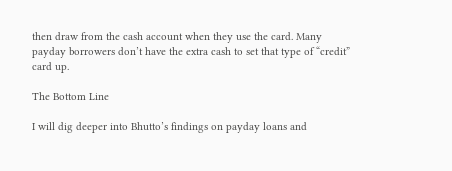then draw from the cash account when they use the card. Many payday borrowers don’t have the extra cash to set that type of “credit” card up.

The Bottom Line

I will dig deeper into Bhutto’s findings on payday loans and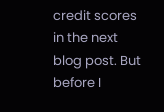credit scores in the next blog post. But before I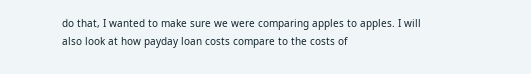do that, I wanted to make sure we were comparing apples to apples. I will also look at how payday loan costs compare to the costs of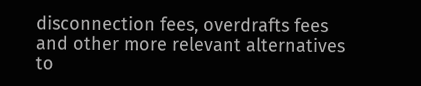disconnection fees, overdrafts fees and other more relevant alternatives to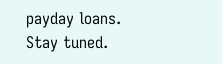payday loans. Stay tuned.